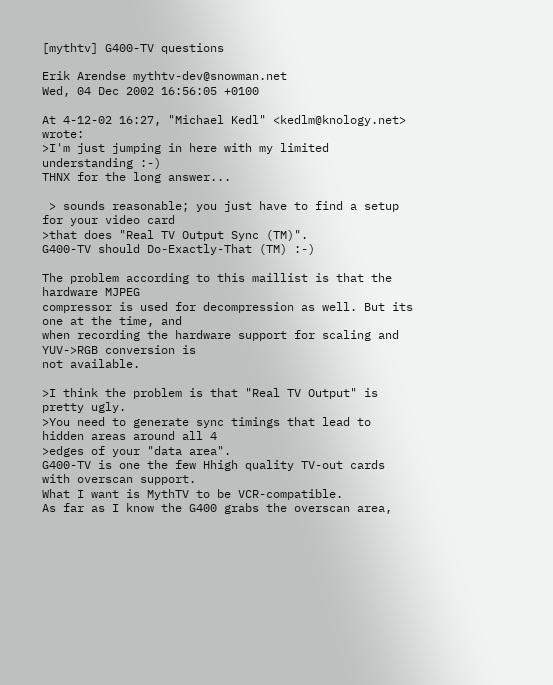[mythtv] G400-TV questions

Erik Arendse mythtv-dev@snowman.net
Wed, 04 Dec 2002 16:56:05 +0100

At 4-12-02 16:27, "Michael Kedl" <kedlm@knology.net> wrote:
>I'm just jumping in here with my limited understanding :-)
THNX for the long answer...

 > sounds reasonable; you just have to find a setup for your video card
>that does "Real TV Output Sync (TM)".
G400-TV should Do-Exactly-That (TM) :-)

The problem according to this maillist is that the hardware MJPEG
compressor is used for decompression as well. But its one at the time, and
when recording the hardware support for scaling and YUV->RGB conversion is
not available.

>I think the problem is that "Real TV Output" is pretty ugly.
>You need to generate sync timings that lead to hidden areas around all 4
>edges of your "data area".
G400-TV is one the few Hhigh quality TV-out cards with overscan support.
What I want is MythTV to be VCR-compatible.
As far as I know the G400 grabs the overscan area,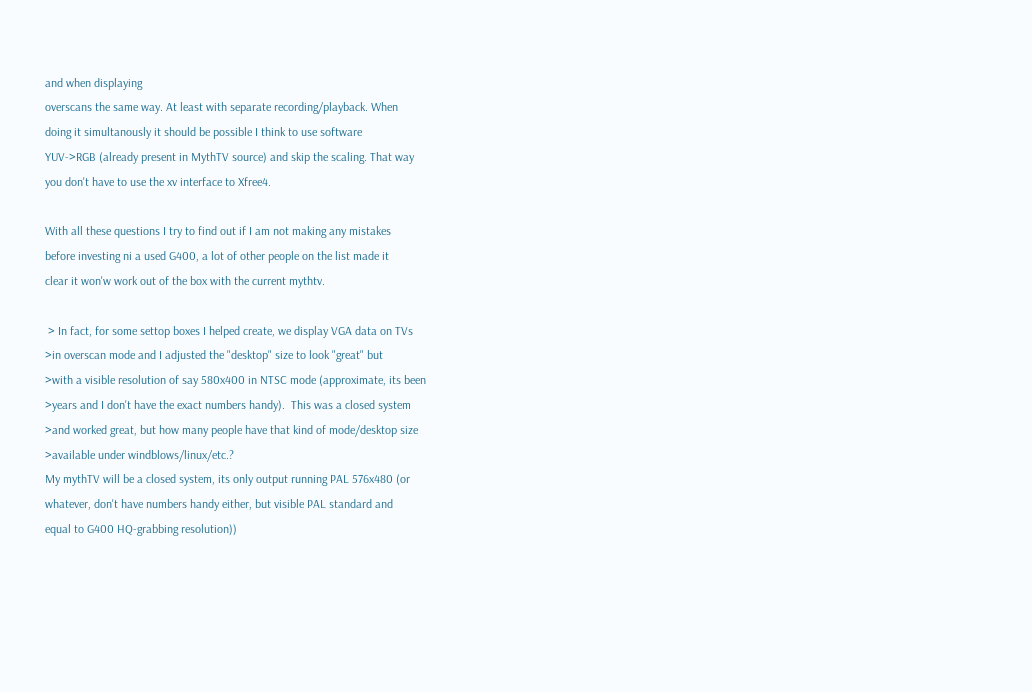and when displaying
overscans the same way. At least with separate recording/playback. When
doing it simultanously it should be possible I think to use software
YUV->RGB (already present in MythTV source) and skip the scaling. That way
you don't have to use the xv interface to Xfree4.

With all these questions I try to find out if I am not making any mistakes
before investing ni a used G400, a lot of other people on the list made it
clear it won'w work out of the box with the current mythtv.

 > In fact, for some settop boxes I helped create, we display VGA data on TVs
>in overscan mode and I adjusted the "desktop" size to look "great" but
>with a visible resolution of say 580x400 in NTSC mode (approximate, its been
>years and I don't have the exact numbers handy).  This was a closed system
>and worked great, but how many people have that kind of mode/desktop size
>available under windblows/linux/etc.?
My mythTV will be a closed system, its only output running PAL 576x480 (or
whatever, don't have numbers handy either, but visible PAL standard and
equal to G400 HQ-grabbing resolution))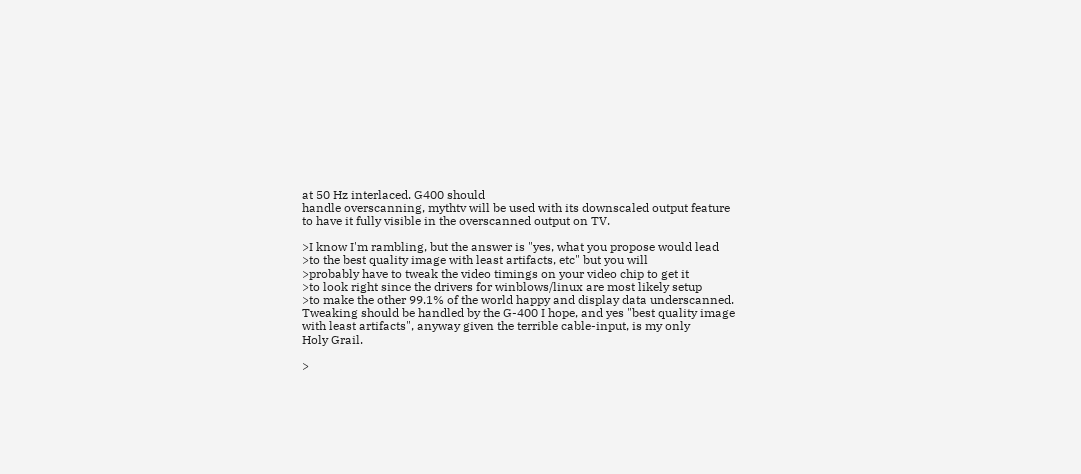at 50 Hz interlaced. G400 should
handle overscanning, mythtv will be used with its downscaled output feature
to have it fully visible in the overscanned output on TV.

>I know I'm rambling, but the answer is "yes, what you propose would lead
>to the best quality image with least artifacts, etc" but you will
>probably have to tweak the video timings on your video chip to get it
>to look right since the drivers for winblows/linux are most likely setup
>to make the other 99.1% of the world happy and display data underscanned.
Tweaking should be handled by the G-400 I hope, and yes "best quality image
with least artifacts", anyway given the terrible cable-input, is my only
Holy Grail.

>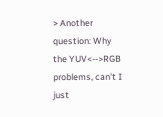> Another question: Why the YUV<-->RGB problems, can't I just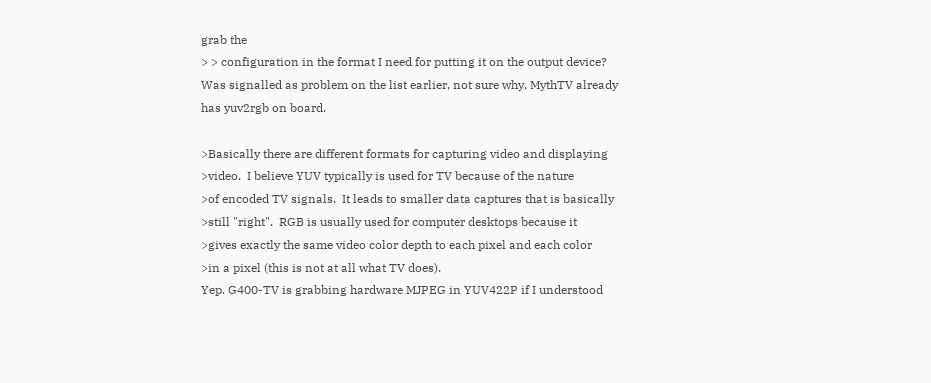grab the
> > configuration in the format I need for putting it on the output device?
Was signalled as problem on the list earlier, not sure why, MythTV already
has yuv2rgb on board.

>Basically there are different formats for capturing video and displaying
>video.  I believe YUV typically is used for TV because of the nature
>of encoded TV signals.  It leads to smaller data captures that is basically
>still "right".  RGB is usually used for computer desktops because it
>gives exactly the same video color depth to each pixel and each color
>in a pixel (this is not at all what TV does).
Yep. G400-TV is grabbing hardware MJPEG in YUV422P if I understood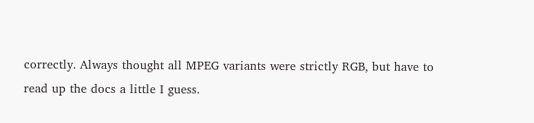correctly. Always thought all MPEG variants were strictly RGB, but have to
read up the docs a little I guess.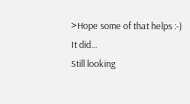>Hope some of that helps :-)
It did...
Still looking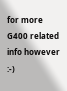for more G400 related info however :-)